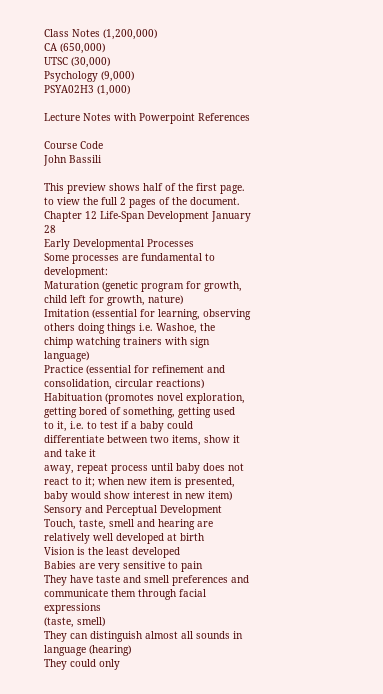Class Notes (1,200,000)
CA (650,000)
UTSC (30,000)
Psychology (9,000)
PSYA02H3 (1,000)

Lecture Notes with Powerpoint References

Course Code
John Bassili

This preview shows half of the first page. to view the full 2 pages of the document.
Chapter 12 Life-Span Development January 28
Early Developmental Processes
Some processes are fundamental to development:
Maturation (genetic program for growth, child left for growth, nature)
Imitation (essential for learning, observing others doing things i.e. Washoe, the
chimp watching trainers with sign language)
Practice (essential for refinement and consolidation, circular reactions)
Habituation (promotes novel exploration, getting bored of something, getting used
to it, i.e. to test if a baby could differentiate between two items, show it and take it
away, repeat process until baby does not react to it; when new item is presented,
baby would show interest in new item)
Sensory and Perceptual Development
Touch, taste, smell and hearing are relatively well developed at birth
Vision is the least developed
Babies are very sensitive to pain
They have taste and smell preferences and communicate them through facial expressions
(taste, smell)
They can distinguish almost all sounds in language (hearing)
They could only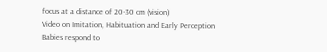focus at a distance of 20-30 cm (vision)
Video on Imitation, Habituation and Early Perception
Babies respond to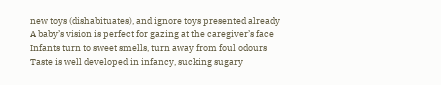new toys (dishabituates), and ignore toys presented already
A baby’s vision is perfect for gazing at the caregiver’s face
Infants turn to sweet smells, turn away from foul odours
Taste is well developed in infancy, sucking sugary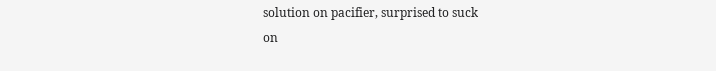solution on pacifier, surprised to suck
on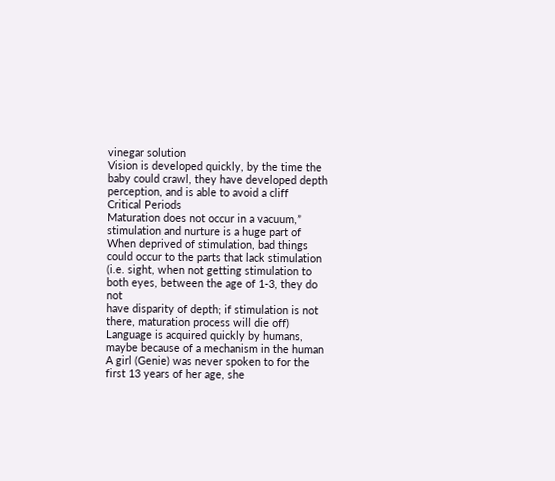vinegar solution
Vision is developed quickly, by the time the baby could crawl, they have developed depth
perception, and is able to avoid a cliff
Critical Periods
Maturation does not occur in a vacuum,” stimulation and nurture is a huge part of
When deprived of stimulation, bad things could occur to the parts that lack stimulation
(i.e. sight, when not getting stimulation to both eyes, between the age of 1-3, they do not
have disparity of depth; if stimulation is not there, maturation process will die off)
Language is acquired quickly by humans, maybe because of a mechanism in the human
A girl (Genie) was never spoken to for the first 13 years of her age, she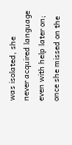was isolated, she
never acquired language even with help later on; once she missed on the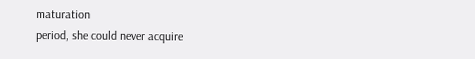maturation
period, she could never acquire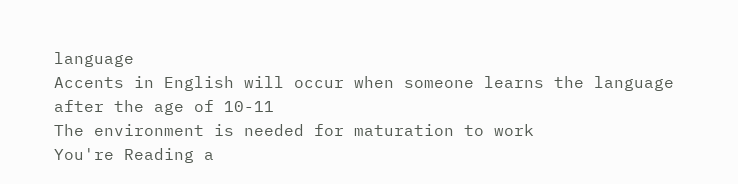language
Accents in English will occur when someone learns the language after the age of 10-11
The environment is needed for maturation to work
You're Reading a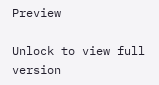Preview

Unlock to view full version